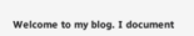Welcome to my blog. I document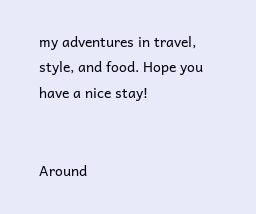my adventures in travel, style, and food. Hope you have a nice stay!


Around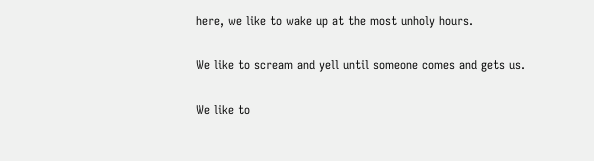here, we like to wake up at the most unholy hours.

We like to scream and yell until someone comes and gets us.

We like to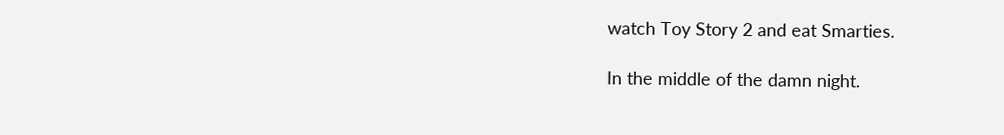watch Toy Story 2 and eat Smarties.

In the middle of the damn night.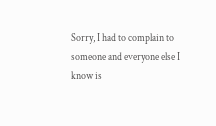Sorry, I had to complain to someone and everyone else I know is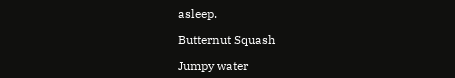asleep.

Butternut Squash

Jumpy water